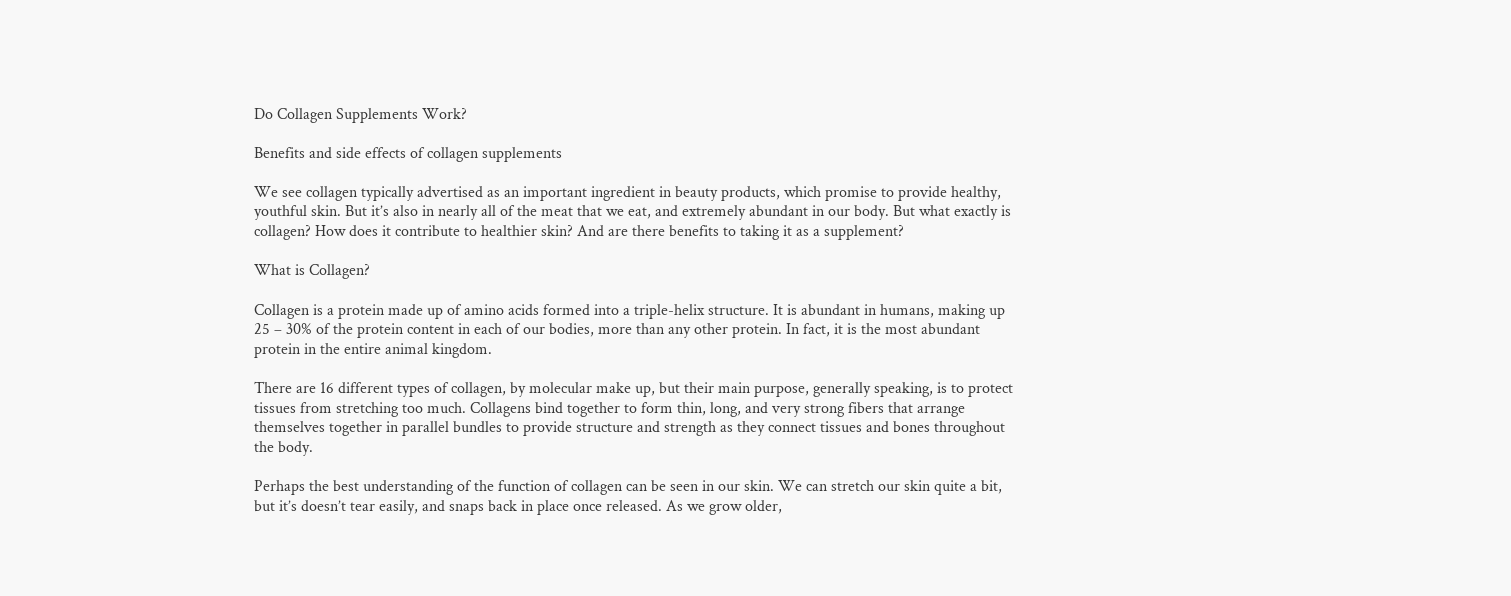Do Collagen Supplements Work?

Benefits and side effects of collagen supplements

We see collagen typically advertised as an important ingredient in beauty products, which promise to provide healthy, youthful skin. But it’s also in nearly all of the meat that we eat, and extremely abundant in our body. But what exactly is collagen? How does it contribute to healthier skin? And are there benefits to taking it as a supplement?

What is Collagen?

Collagen is a protein made up of amino acids formed into a triple-helix structure. It is abundant in humans, making up 25 – 30% of the protein content in each of our bodies, more than any other protein. In fact, it is the most abundant protein in the entire animal kingdom.

There are 16 different types of collagen, by molecular make up, but their main purpose, generally speaking, is to protect tissues from stretching too much. Collagens bind together to form thin, long, and very strong fibers that arrange themselves together in parallel bundles to provide structure and strength as they connect tissues and bones throughout the body.

Perhaps the best understanding of the function of collagen can be seen in our skin. We can stretch our skin quite a bit, but it’s doesn’t tear easily, and snaps back in place once released. As we grow older,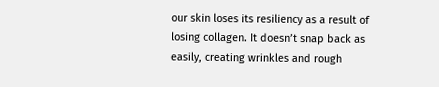our skin loses its resiliency as a result of losing collagen. It doesn’t snap back as easily, creating wrinkles and rough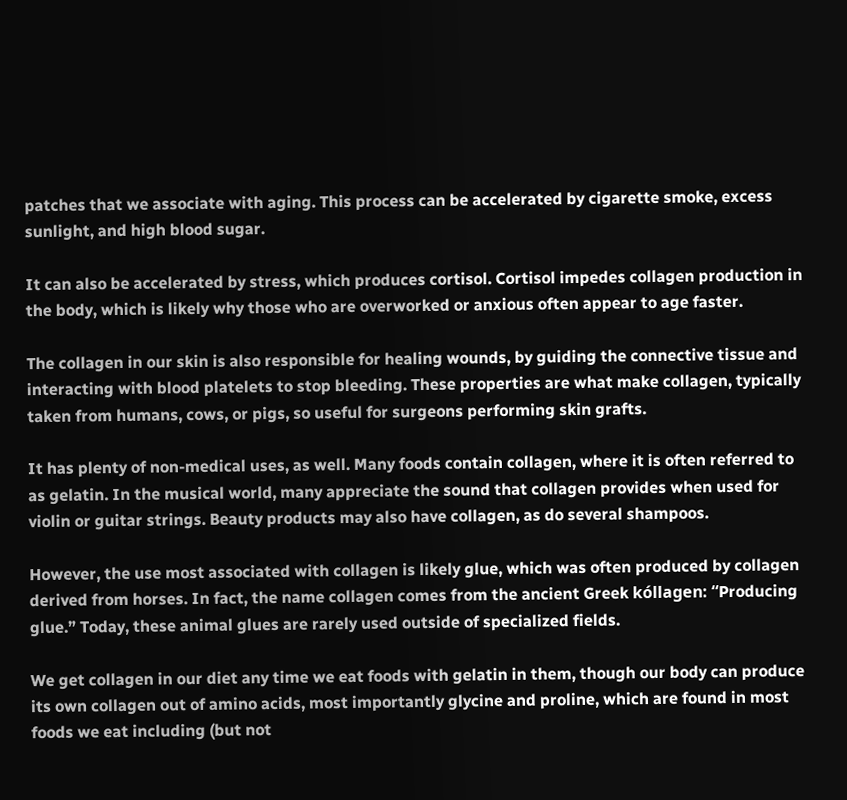patches that we associate with aging. This process can be accelerated by cigarette smoke, excess sunlight, and high blood sugar.

It can also be accelerated by stress, which produces cortisol. Cortisol impedes collagen production in the body, which is likely why those who are overworked or anxious often appear to age faster.

The collagen in our skin is also responsible for healing wounds, by guiding the connective tissue and interacting with blood platelets to stop bleeding. These properties are what make collagen, typically taken from humans, cows, or pigs, so useful for surgeons performing skin grafts.

It has plenty of non-medical uses, as well. Many foods contain collagen, where it is often referred to as gelatin. In the musical world, many appreciate the sound that collagen provides when used for violin or guitar strings. Beauty products may also have collagen, as do several shampoos.

However, the use most associated with collagen is likely glue, which was often produced by collagen derived from horses. In fact, the name collagen comes from the ancient Greek kóllagen: “Producing glue.” Today, these animal glues are rarely used outside of specialized fields.

We get collagen in our diet any time we eat foods with gelatin in them, though our body can produce its own collagen out of amino acids, most importantly glycine and proline, which are found in most foods we eat including (but not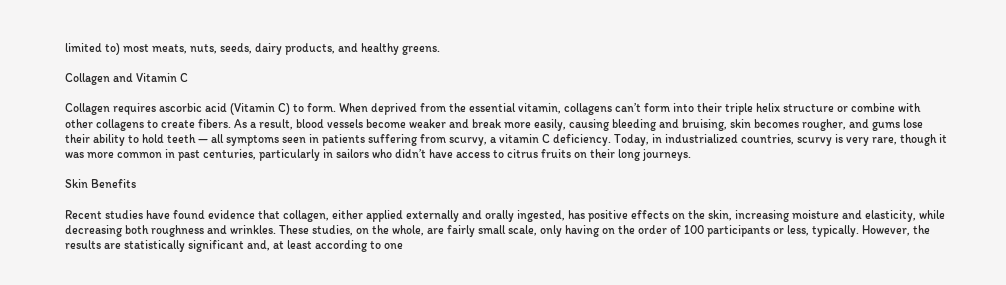limited to) most meats, nuts, seeds, dairy products, and healthy greens.

Collagen and Vitamin C

Collagen requires ascorbic acid (Vitamin C) to form. When deprived from the essential vitamin, collagens can’t form into their triple helix structure or combine with other collagens to create fibers. As a result, blood vessels become weaker and break more easily, causing bleeding and bruising, skin becomes rougher, and gums lose their ability to hold teeth — all symptoms seen in patients suffering from scurvy, a vitamin C deficiency. Today, in industrialized countries, scurvy is very rare, though it was more common in past centuries, particularly in sailors who didn’t have access to citrus fruits on their long journeys.

Skin Benefits

Recent studies have found evidence that collagen, either applied externally and orally ingested, has positive effects on the skin, increasing moisture and elasticity, while decreasing both roughness and wrinkles. These studies, on the whole, are fairly small scale, only having on the order of 100 participants or less, typically. However, the results are statistically significant and, at least according to one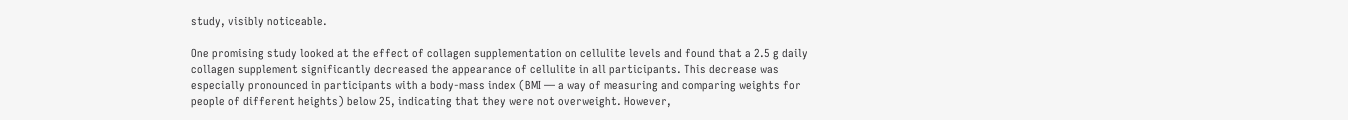study, visibly noticeable.

One promising study looked at the effect of collagen supplementation on cellulite levels and found that a 2.5 g daily collagen supplement significantly decreased the appearance of cellulite in all participants. This decrease was especially pronounced in participants with a body-mass index (BMI — a way of measuring and comparing weights for people of different heights) below 25, indicating that they were not overweight. However,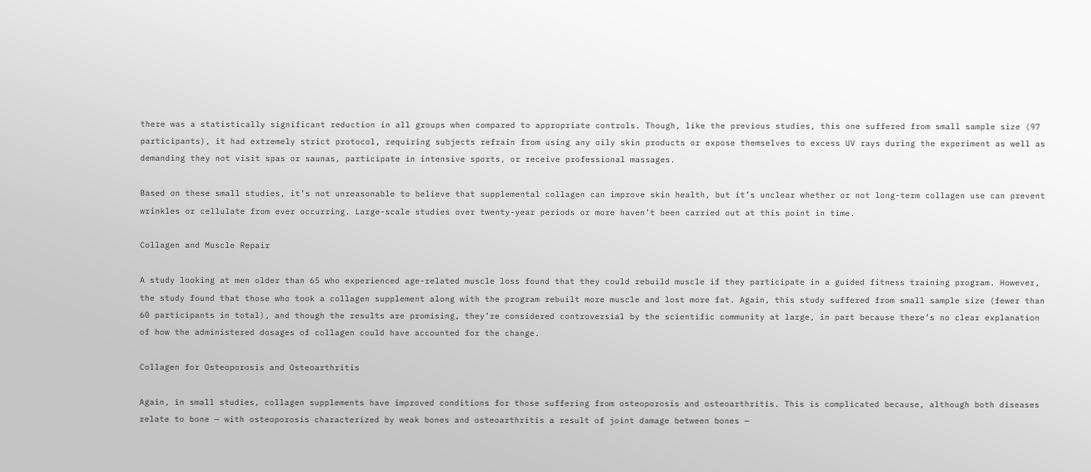there was a statistically significant reduction in all groups when compared to appropriate controls. Though, like the previous studies, this one suffered from small sample size (97 participants), it had extremely strict protocol, requiring subjects refrain from using any oily skin products or expose themselves to excess UV rays during the experiment as well as demanding they not visit spas or saunas, participate in intensive sports, or receive professional massages.

Based on these small studies, it’s not unreasonable to believe that supplemental collagen can improve skin health, but it’s unclear whether or not long-term collagen use can prevent wrinkles or cellulate from ever occurring. Large-scale studies over twenty-year periods or more haven’t been carried out at this point in time.

Collagen and Muscle Repair

A study looking at men older than 65 who experienced age-related muscle loss found that they could rebuild muscle if they participate in a guided fitness training program. However, the study found that those who took a collagen supplement along with the program rebuilt more muscle and lost more fat. Again, this study suffered from small sample size (fewer than 60 participants in total), and though the results are promising, they’re considered controversial by the scientific community at large, in part because there’s no clear explanation of how the administered dosages of collagen could have accounted for the change.

Collagen for Osteoporosis and Osteoarthritis

Again, in small studies, collagen supplements have improved conditions for those suffering from osteoporosis and osteoarthritis. This is complicated because, although both diseases relate to bone — with osteoporosis characterized by weak bones and osteoarthritis a result of joint damage between bones —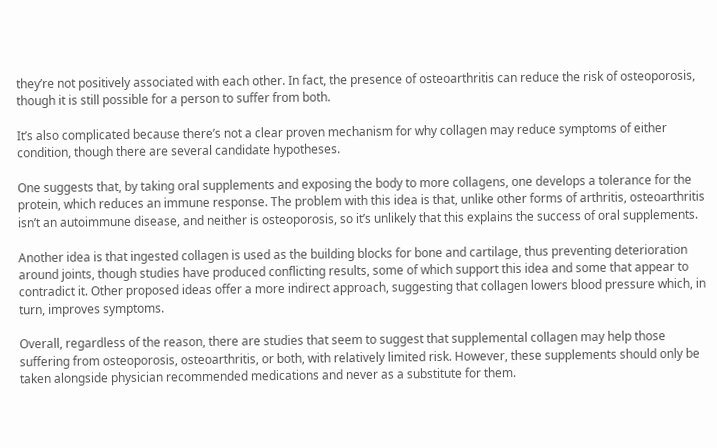they’re not positively associated with each other. In fact, the presence of osteoarthritis can reduce the risk of osteoporosis, though it is still possible for a person to suffer from both.

It’s also complicated because there’s not a clear proven mechanism for why collagen may reduce symptoms of either condition, though there are several candidate hypotheses.

One suggests that, by taking oral supplements and exposing the body to more collagens, one develops a tolerance for the protein, which reduces an immune response. The problem with this idea is that, unlike other forms of arthritis, osteoarthritis isn’t an autoimmune disease, and neither is osteoporosis, so it’s unlikely that this explains the success of oral supplements.

Another idea is that ingested collagen is used as the building blocks for bone and cartilage, thus preventing deterioration around joints, though studies have produced conflicting results, some of which support this idea and some that appear to contradict it. Other proposed ideas offer a more indirect approach, suggesting that collagen lowers blood pressure which, in turn, improves symptoms.

Overall, regardless of the reason, there are studies that seem to suggest that supplemental collagen may help those suffering from osteoporosis, osteoarthritis, or both, with relatively limited risk. However, these supplements should only be taken alongside physician recommended medications and never as a substitute for them.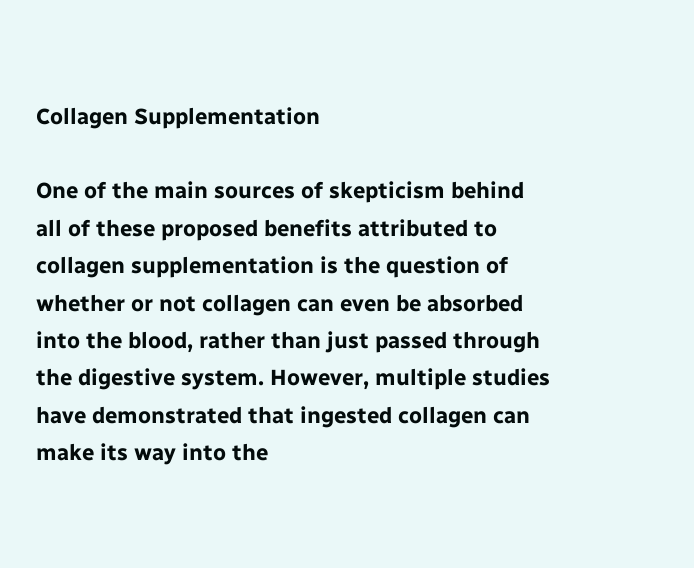Collagen Supplementation

One of the main sources of skepticism behind all of these proposed benefits attributed to collagen supplementation is the question of whether or not collagen can even be absorbed into the blood, rather than just passed through the digestive system. However, multiple studies have demonstrated that ingested collagen can make its way into the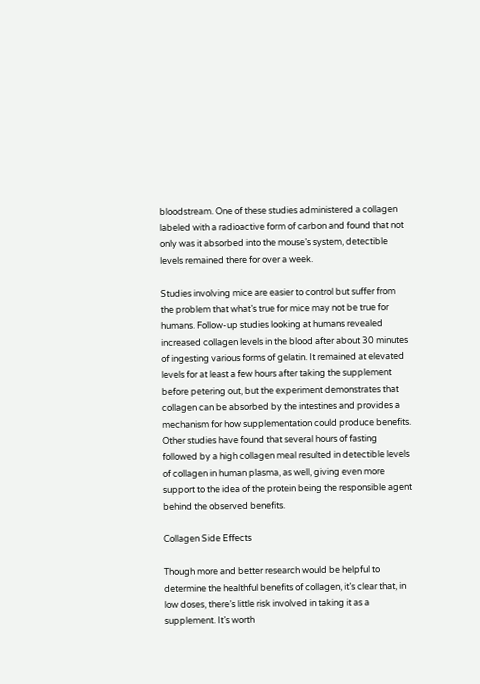bloodstream. One of these studies administered a collagen labeled with a radioactive form of carbon and found that not only was it absorbed into the mouse’s system, detectible levels remained there for over a week.

Studies involving mice are easier to control but suffer from the problem that what’s true for mice may not be true for humans. Follow-up studies looking at humans revealed increased collagen levels in the blood after about 30 minutes of ingesting various forms of gelatin. It remained at elevated levels for at least a few hours after taking the supplement before petering out, but the experiment demonstrates that collagen can be absorbed by the intestines and provides a mechanism for how supplementation could produce benefits. Other studies have found that several hours of fasting followed by a high collagen meal resulted in detectible levels of collagen in human plasma, as well, giving even more support to the idea of the protein being the responsible agent behind the observed benefits.

Collagen Side Effects

Though more and better research would be helpful to determine the healthful benefits of collagen, it’s clear that, in low doses, there’s little risk involved in taking it as a supplement. It’s worth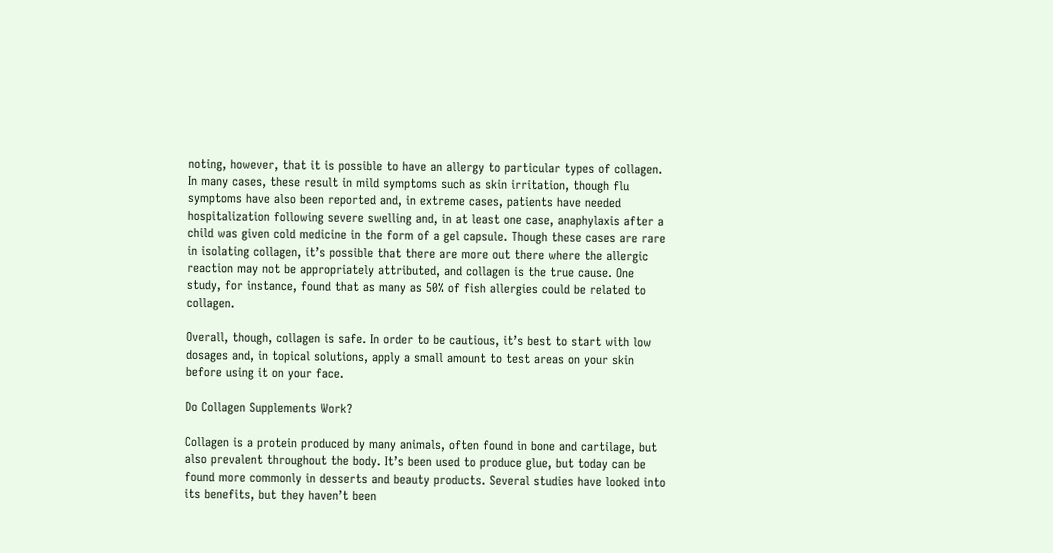noting, however, that it is possible to have an allergy to particular types of collagen. In many cases, these result in mild symptoms such as skin irritation, though flu symptoms have also been reported and, in extreme cases, patients have needed hospitalization following severe swelling and, in at least one case, anaphylaxis after a child was given cold medicine in the form of a gel capsule. Though these cases are rare in isolating collagen, it’s possible that there are more out there where the allergic reaction may not be appropriately attributed, and collagen is the true cause. One study, for instance, found that as many as 50% of fish allergies could be related to collagen.

Overall, though, collagen is safe. In order to be cautious, it’s best to start with low dosages and, in topical solutions, apply a small amount to test areas on your skin before using it on your face.

Do Collagen Supplements Work?

Collagen is a protein produced by many animals, often found in bone and cartilage, but also prevalent throughout the body. It’s been used to produce glue, but today can be found more commonly in desserts and beauty products. Several studies have looked into its benefits, but they haven’t been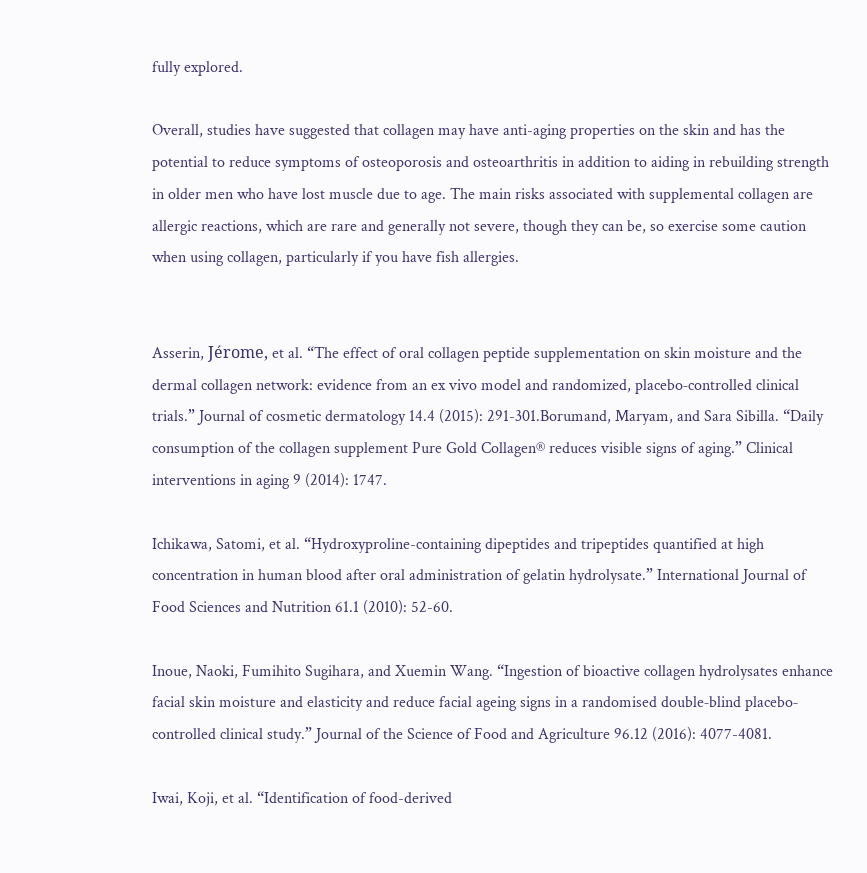fully explored.

Overall, studies have suggested that collagen may have anti-aging properties on the skin and has the potential to reduce symptoms of osteoporosis and osteoarthritis in addition to aiding in rebuilding strength in older men who have lost muscle due to age. The main risks associated with supplemental collagen are allergic reactions, which are rare and generally not severe, though they can be, so exercise some caution when using collagen, particularly if you have fish allergies.


Asserin, Jérome, et al. “The effect of oral collagen peptide supplementation on skin moisture and the dermal collagen network: evidence from an ex vivo model and randomized, placebo‐controlled clinical trials.” Journal of cosmetic dermatology 14.4 (2015): 291-301.Borumand, Maryam, and Sara Sibilla. “Daily consumption of the collagen supplement Pure Gold Collagen® reduces visible signs of aging.” Clinical interventions in aging 9 (2014): 1747.

Ichikawa, Satomi, et al. “Hydroxyproline-containing dipeptides and tripeptides quantified at high concentration in human blood after oral administration of gelatin hydrolysate.” International Journal of Food Sciences and Nutrition 61.1 (2010): 52-60.

Inoue, Naoki, Fumihito Sugihara, and Xuemin Wang. “Ingestion of bioactive collagen hydrolysates enhance facial skin moisture and elasticity and reduce facial ageing signs in a randomised double‐blind placebo‐controlled clinical study.” Journal of the Science of Food and Agriculture 96.12 (2016): 4077-4081.

Iwai, Koji, et al. “Identification of food-derived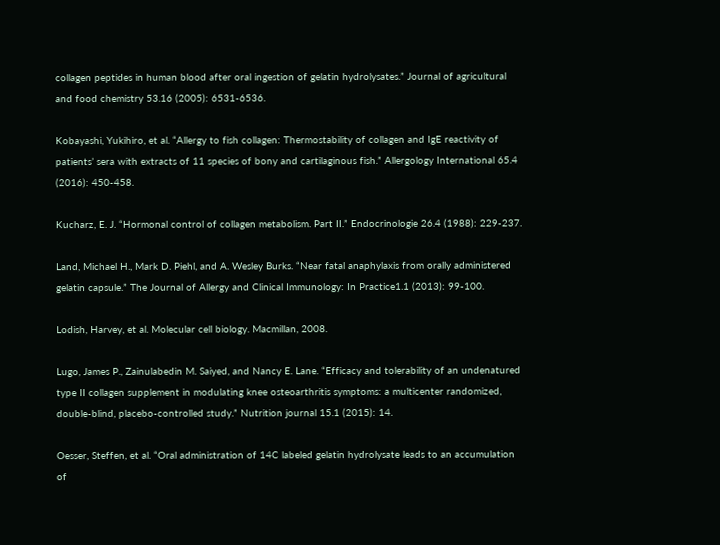collagen peptides in human blood after oral ingestion of gelatin hydrolysates.” Journal of agricultural and food chemistry 53.16 (2005): 6531-6536.

Kobayashi, Yukihiro, et al. “Allergy to fish collagen: Thermostability of collagen and IgE reactivity of patients’ sera with extracts of 11 species of bony and cartilaginous fish.” Allergology International 65.4 (2016): 450-458.

Kucharz, E. J. “Hormonal control of collagen metabolism. Part II.” Endocrinologie 26.4 (1988): 229-237.

Land, Michael H., Mark D. Piehl, and A. Wesley Burks. “Near fatal anaphylaxis from orally administered gelatin capsule.” The Journal of Allergy and Clinical Immunology: In Practice1.1 (2013): 99-100.

Lodish, Harvey, et al. Molecular cell biology. Macmillan, 2008.

Lugo, James P., Zainulabedin M. Saiyed, and Nancy E. Lane. “Efficacy and tolerability of an undenatured type II collagen supplement in modulating knee osteoarthritis symptoms: a multicenter randomized, double-blind, placebo-controlled study.” Nutrition journal 15.1 (2015): 14.

Oesser, Steffen, et al. “Oral administration of 14C labeled gelatin hydrolysate leads to an accumulation of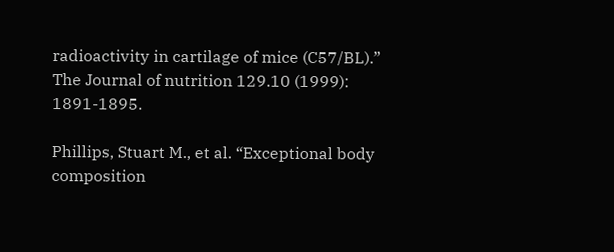radioactivity in cartilage of mice (C57/BL).” The Journal of nutrition 129.10 (1999): 1891-1895.

Phillips, Stuart M., et al. “Exceptional body composition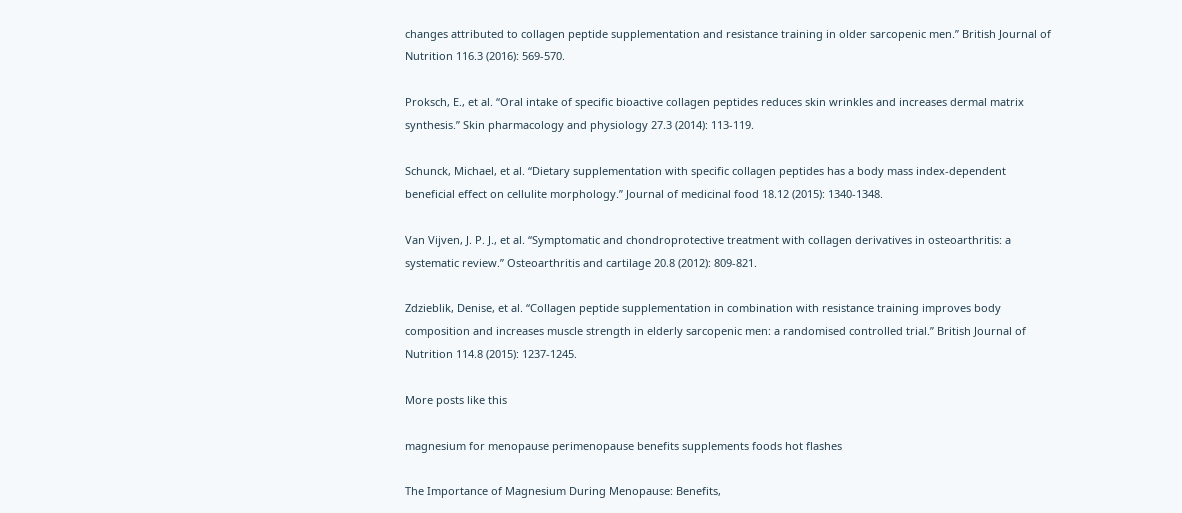changes attributed to collagen peptide supplementation and resistance training in older sarcopenic men.” British Journal of Nutrition 116.3 (2016): 569-570.

Proksch, E., et al. “Oral intake of specific bioactive collagen peptides reduces skin wrinkles and increases dermal matrix synthesis.” Skin pharmacology and physiology 27.3 (2014): 113-119.

Schunck, Michael, et al. “Dietary supplementation with specific collagen peptides has a body mass index-dependent beneficial effect on cellulite morphology.” Journal of medicinal food 18.12 (2015): 1340-1348.

Van Vijven, J. P. J., et al. “Symptomatic and chondroprotective treatment with collagen derivatives in osteoarthritis: a systematic review.” Osteoarthritis and cartilage 20.8 (2012): 809-821.

Zdzieblik, Denise, et al. “Collagen peptide supplementation in combination with resistance training improves body composition and increases muscle strength in elderly sarcopenic men: a randomised controlled trial.” British Journal of Nutrition 114.8 (2015): 1237-1245.

More posts like this

magnesium for menopause perimenopause benefits supplements foods hot flashes

The Importance of Magnesium During Menopause: Benefits,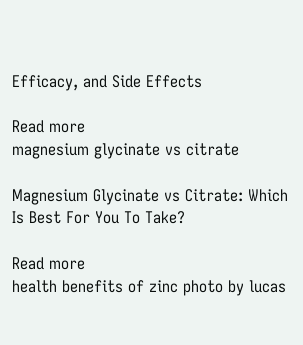Efficacy, and Side Effects

Read more
magnesium glycinate vs citrate

Magnesium Glycinate vs Citrate: Which Is Best For You To Take?

Read more
health benefits of zinc photo by lucas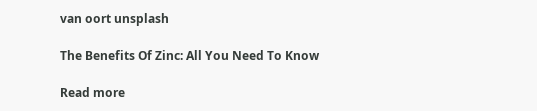van oort unsplash

The Benefits Of Zinc: All You Need To Know

Read more